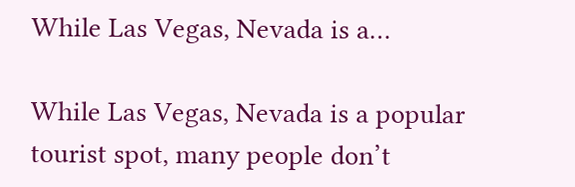While Las Vegas, Nevada is a…

While Las Vegas, Nevada is a popular tourist spot, many people don’t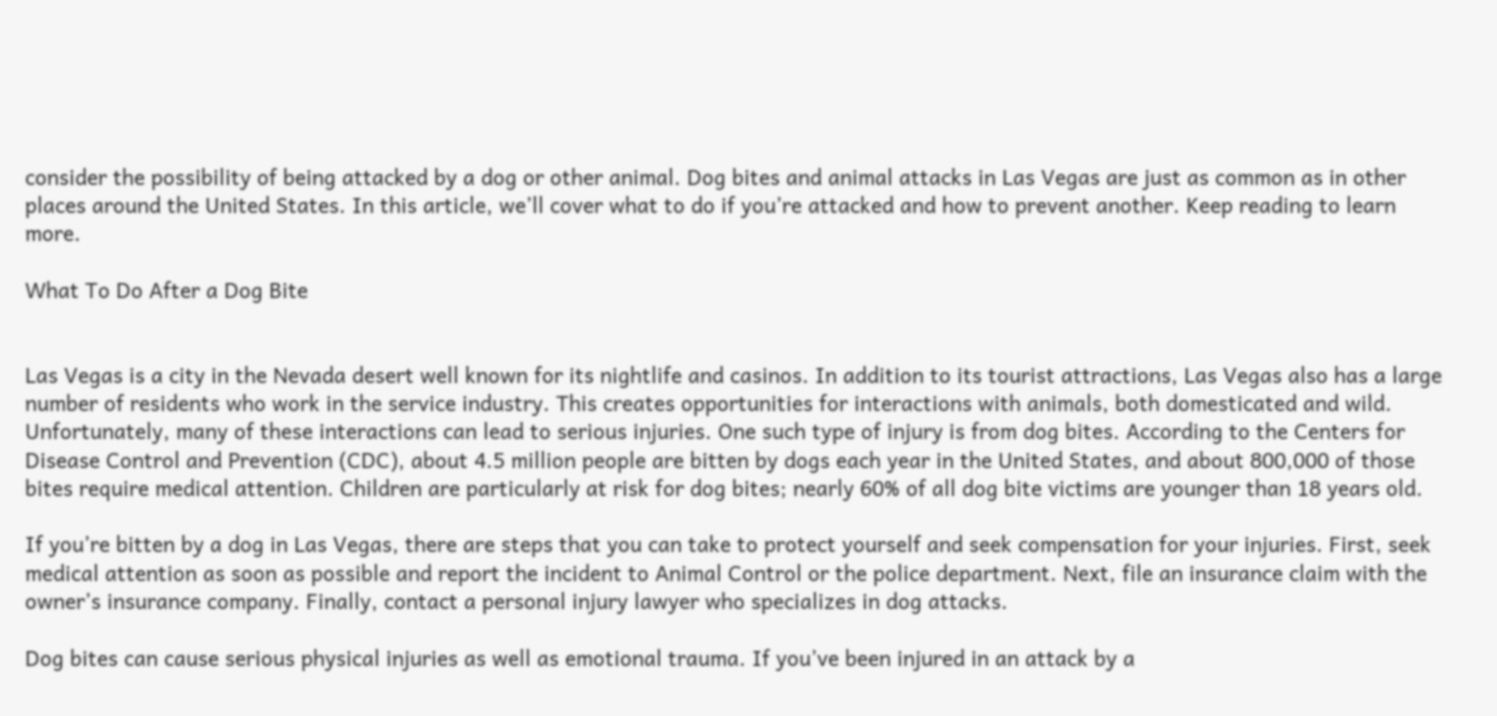consider the possibility of being attacked by a dog or other animal. Dog bites and animal attacks in Las Vegas are just as common as in other places around the United States. In this article, we’ll cover what to do if you’re attacked and how to prevent another. Keep reading to learn more.

What To Do After a Dog Bite


Las Vegas is a city in the Nevada desert well known for its nightlife and casinos. In addition to its tourist attractions, Las Vegas also has a large number of residents who work in the service industry. This creates opportunities for interactions with animals, both domesticated and wild. Unfortunately, many of these interactions can lead to serious injuries. One such type of injury is from dog bites. According to the Centers for Disease Control and Prevention (CDC), about 4.5 million people are bitten by dogs each year in the United States, and about 800,000 of those bites require medical attention. Children are particularly at risk for dog bites; nearly 60% of all dog bite victims are younger than 18 years old.

If you’re bitten by a dog in Las Vegas, there are steps that you can take to protect yourself and seek compensation for your injuries. First, seek medical attention as soon as possible and report the incident to Animal Control or the police department. Next, file an insurance claim with the owner’s insurance company. Finally, contact a personal injury lawyer who specializes in dog attacks.

Dog bites can cause serious physical injuries as well as emotional trauma. If you’ve been injured in an attack by a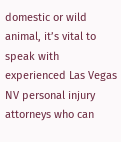domestic or wild animal, it’s vital to speak with experienced Las Vegas NV personal injury attorneys who can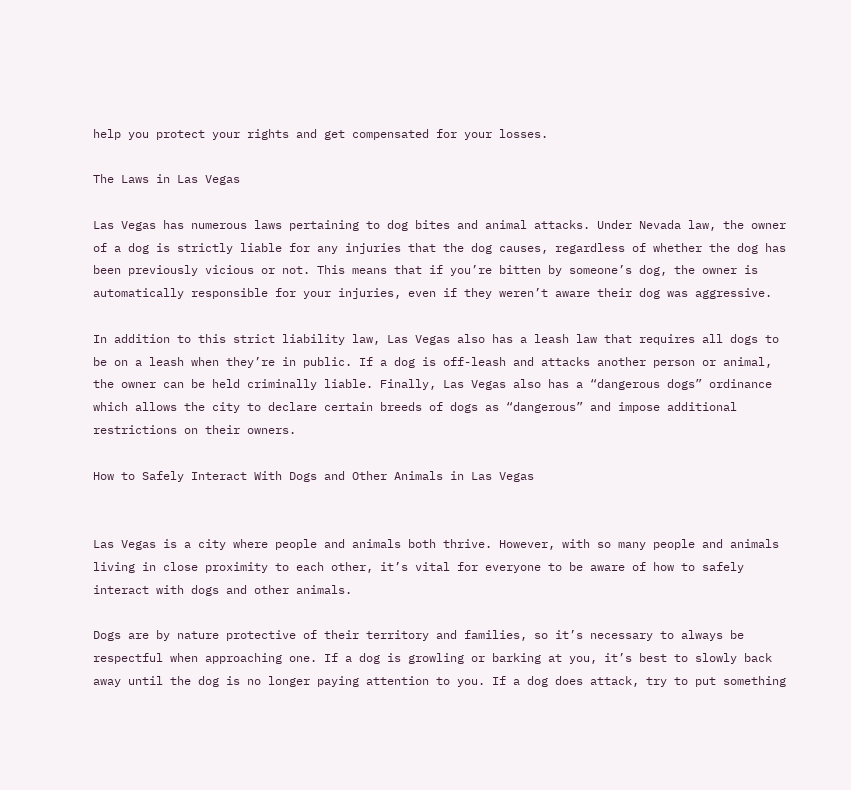help you protect your rights and get compensated for your losses.

The Laws in Las Vegas

Las Vegas has numerous laws pertaining to dog bites and animal attacks. Under Nevada law, the owner of a dog is strictly liable for any injuries that the dog causes, regardless of whether the dog has been previously vicious or not. This means that if you’re bitten by someone’s dog, the owner is automatically responsible for your injuries, even if they weren’t aware their dog was aggressive.

In addition to this strict liability law, Las Vegas also has a leash law that requires all dogs to be on a leash when they’re in public. If a dog is off-leash and attacks another person or animal, the owner can be held criminally liable. Finally, Las Vegas also has a “dangerous dogs” ordinance which allows the city to declare certain breeds of dogs as “dangerous” and impose additional restrictions on their owners.

How to Safely Interact With Dogs and Other Animals in Las Vegas


Las Vegas is a city where people and animals both thrive. However, with so many people and animals living in close proximity to each other, it’s vital for everyone to be aware of how to safely interact with dogs and other animals.

Dogs are by nature protective of their territory and families, so it’s necessary to always be respectful when approaching one. If a dog is growling or barking at you, it’s best to slowly back away until the dog is no longer paying attention to you. If a dog does attack, try to put something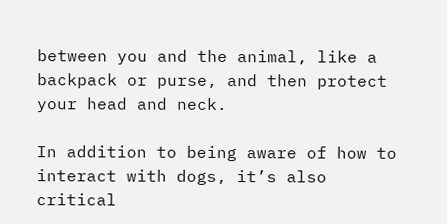between you and the animal, like a backpack or purse, and then protect your head and neck.

In addition to being aware of how to interact with dogs, it’s also critical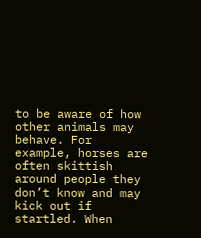to be aware of how other animals may behave. For example, horses are often skittish around people they don’t know and may kick out if startled. When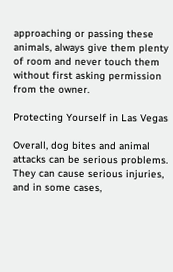approaching or passing these animals, always give them plenty of room and never touch them without first asking permission from the owner.

Protecting Yourself in Las Vegas

Overall, dog bites and animal attacks can be serious problems. They can cause serious injuries, and in some cases,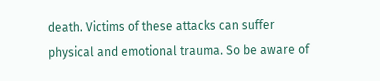death. Victims of these attacks can suffer physical and emotional trauma. So be aware of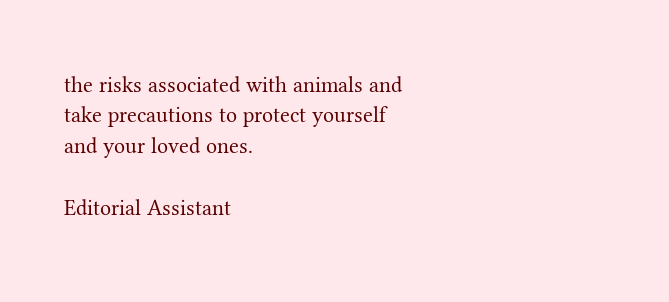the risks associated with animals and take precautions to protect yourself and your loved ones.

Editorial Assistant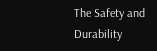The Safety and Durability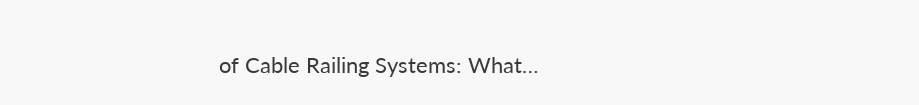of Cable Railing Systems: What…